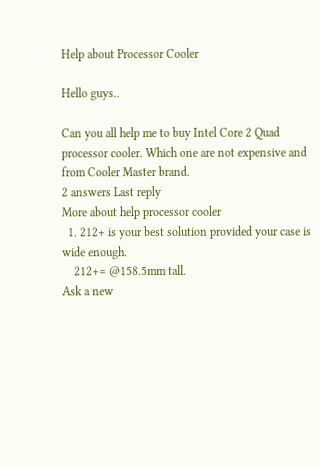Help about Processor Cooler

Hello guys..

Can you all help me to buy Intel Core 2 Quad processor cooler. Which one are not expensive and from Cooler Master brand.
2 answers Last reply
More about help processor cooler
  1. 212+ is your best solution provided your case is wide enough.
    212+= @158.5mm tall.
Ask a new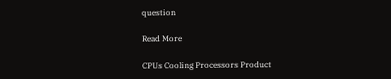question

Read More

CPUs Cooling Processors Product